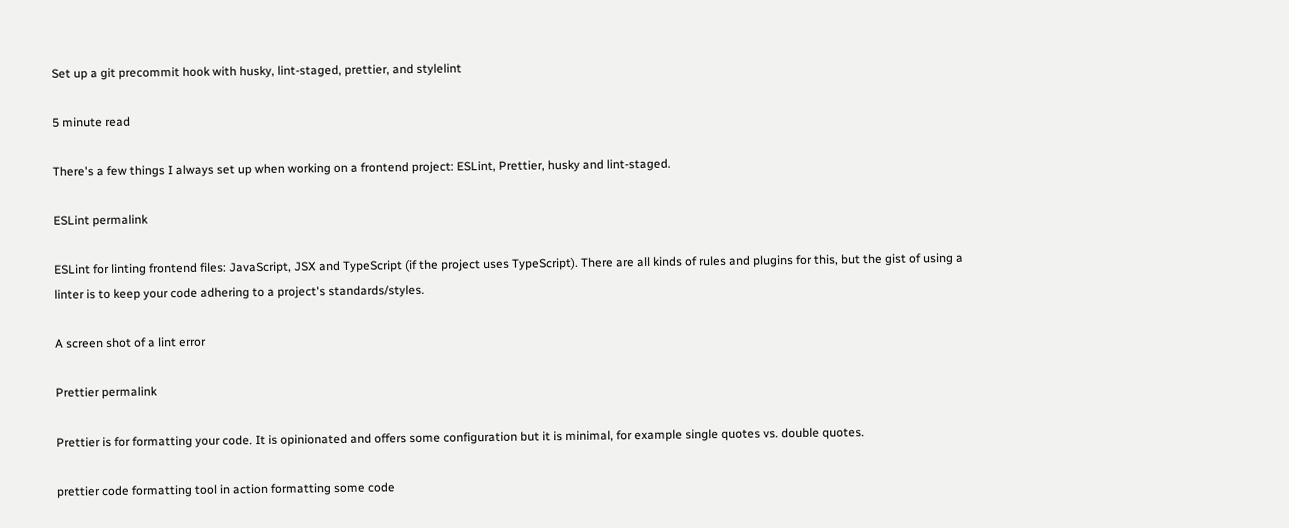Set up a git precommit hook with husky, lint-staged, prettier, and stylelint

5 minute read

There's a few things I always set up when working on a frontend project: ESLint, Prettier, husky and lint-staged.

ESLint permalink

ESLint for linting frontend files: JavaScript, JSX and TypeScript (if the project uses TypeScript). There are all kinds of rules and plugins for this, but the gist of using a linter is to keep your code adhering to a project's standards/styles.

A screen shot of a lint error

Prettier permalink

Prettier is for formatting your code. It is opinionated and offers some configuration but it is minimal, for example single quotes vs. double quotes.

prettier code formatting tool in action formatting some code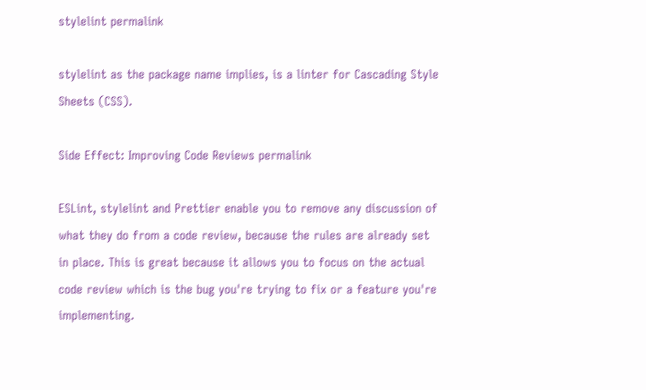stylelint permalink

stylelint as the package name implies, is a linter for Cascading Style Sheets (CSS).

Side Effect: Improving Code Reviews permalink

ESLint, stylelint and Prettier enable you to remove any discussion of what they do from a code review, because the rules are already set in place. This is great because it allows you to focus on the actual code review which is the bug you're trying to fix or a feature you're implementing.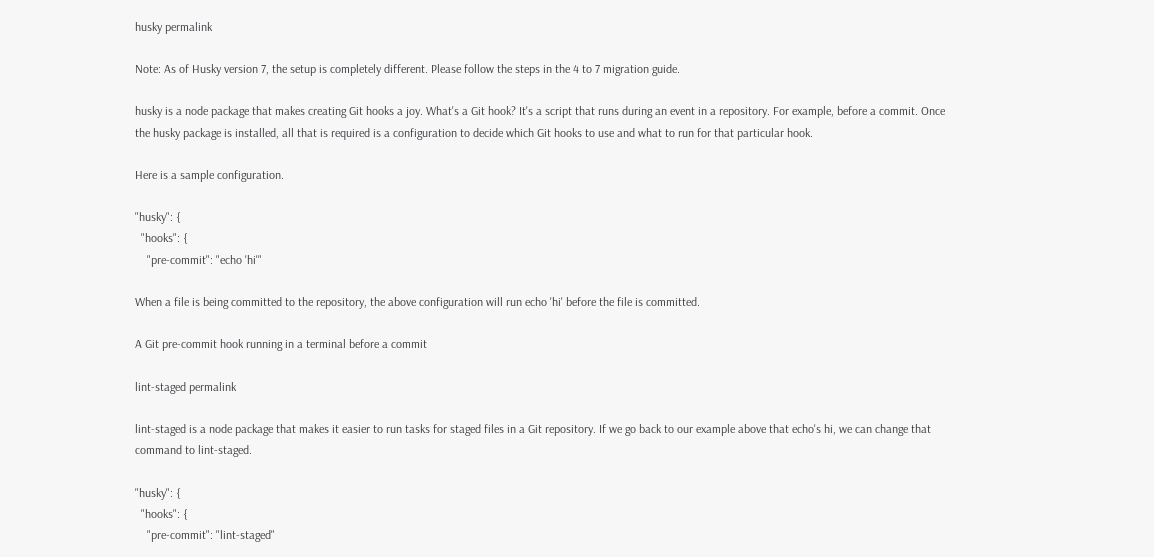husky permalink

Note: As of Husky version 7, the setup is completely different. Please follow the steps in the 4 to 7 migration guide.

husky is a node package that makes creating Git hooks a joy. What's a Git hook? It's a script that runs during an event in a repository. For example, before a commit. Once the husky package is installed, all that is required is a configuration to decide which Git hooks to use and what to run for that particular hook.

Here is a sample configuration.

"husky": {
  "hooks": {
    "pre-commit": "echo 'hi'"

When a file is being committed to the repository, the above configuration will run echo 'hi' before the file is committed.

A Git pre-commit hook running in a terminal before a commit

lint-staged permalink

lint-staged is a node package that makes it easier to run tasks for staged files in a Git repository. If we go back to our example above that echo's hi, we can change that command to lint-staged.

"husky": {
  "hooks": {
    "pre-commit": "lint-staged"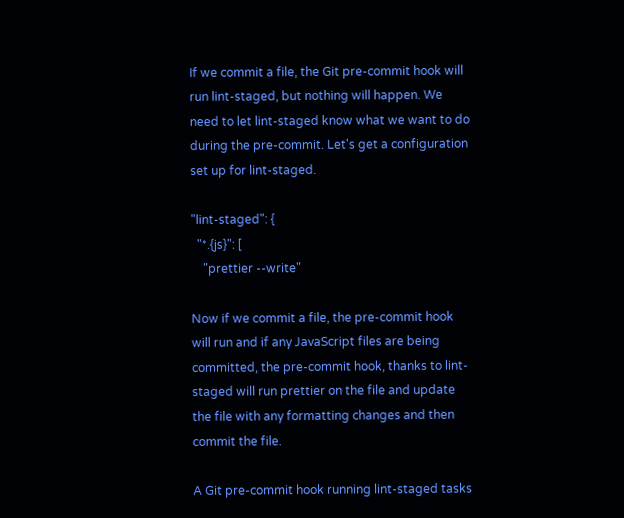If we commit a file, the Git pre-commit hook will run lint-staged, but nothing will happen. We need to let lint-staged know what we want to do during the pre-commit. Let's get a configuration set up for lint-staged.

"lint-staged": {
  "*.{js}": [
    "prettier --write"

Now if we commit a file, the pre-commit hook will run and if any JavaScript files are being committed, the pre-commit hook, thanks to lint-staged will run prettier on the file and update the file with any formatting changes and then commit the file.

A Git pre-commit hook running lint-staged tasks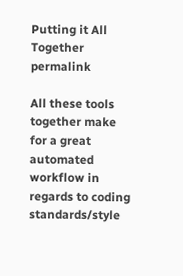Putting it All Together permalink

All these tools together make for a great automated workflow in regards to coding standards/style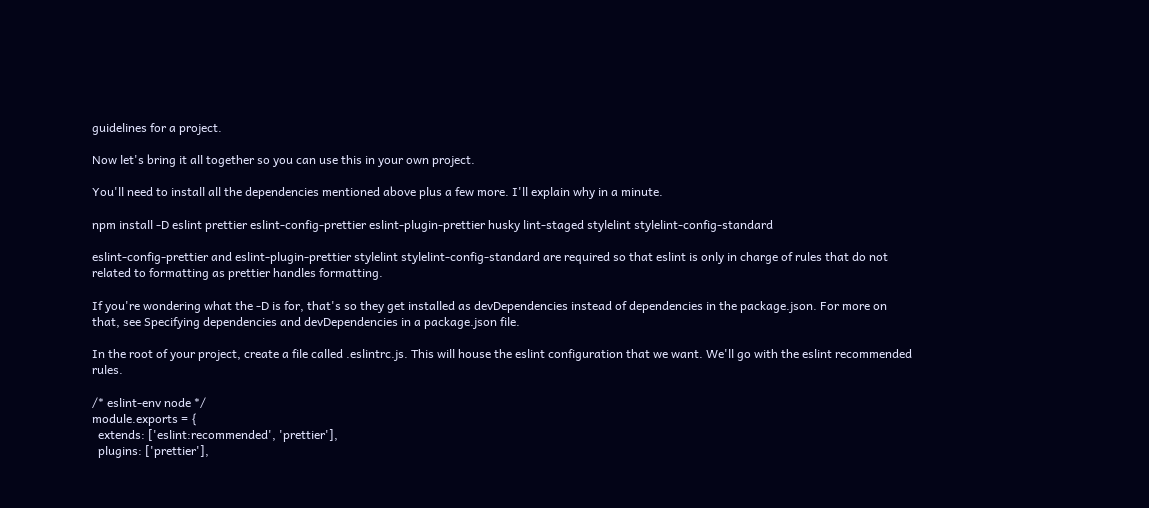guidelines for a project.

Now let's bring it all together so you can use this in your own project.

You'll need to install all the dependencies mentioned above plus a few more. I'll explain why in a minute.

npm install -D eslint prettier eslint-config-prettier eslint-plugin-prettier husky lint-staged stylelint stylelint-config-standard

eslint-config-prettier and eslint-plugin-prettier stylelint stylelint-config-standard are required so that eslint is only in charge of rules that do not related to formatting as prettier handles formatting.

If you're wondering what the -D is for, that's so they get installed as devDependencies instead of dependencies in the package.json. For more on that, see Specifying dependencies and devDependencies in a package.json file.

In the root of your project, create a file called .eslintrc.js. This will house the eslint configuration that we want. We'll go with the eslint recommended rules.

/* eslint-env node */
module.exports = {
  extends: ['eslint:recommended', 'prettier'],
  plugins: ['prettier'],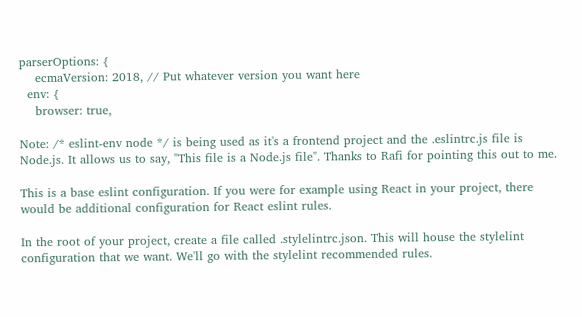parserOptions: {
    ecmaVersion: 2018, // Put whatever version you want here
  env: {
    browser: true,

Note: /* eslint-env node */ is being used as it's a frontend project and the .eslintrc.js file is Node.js. It allows us to say, "This file is a Node.js file". Thanks to Rafi for pointing this out to me.

This is a base eslint configuration. If you were for example using React in your project, there would be additional configuration for React eslint rules.

In the root of your project, create a file called .stylelintrc.json. This will house the stylelint configuration that we want. We'll go with the stylelint recommended rules.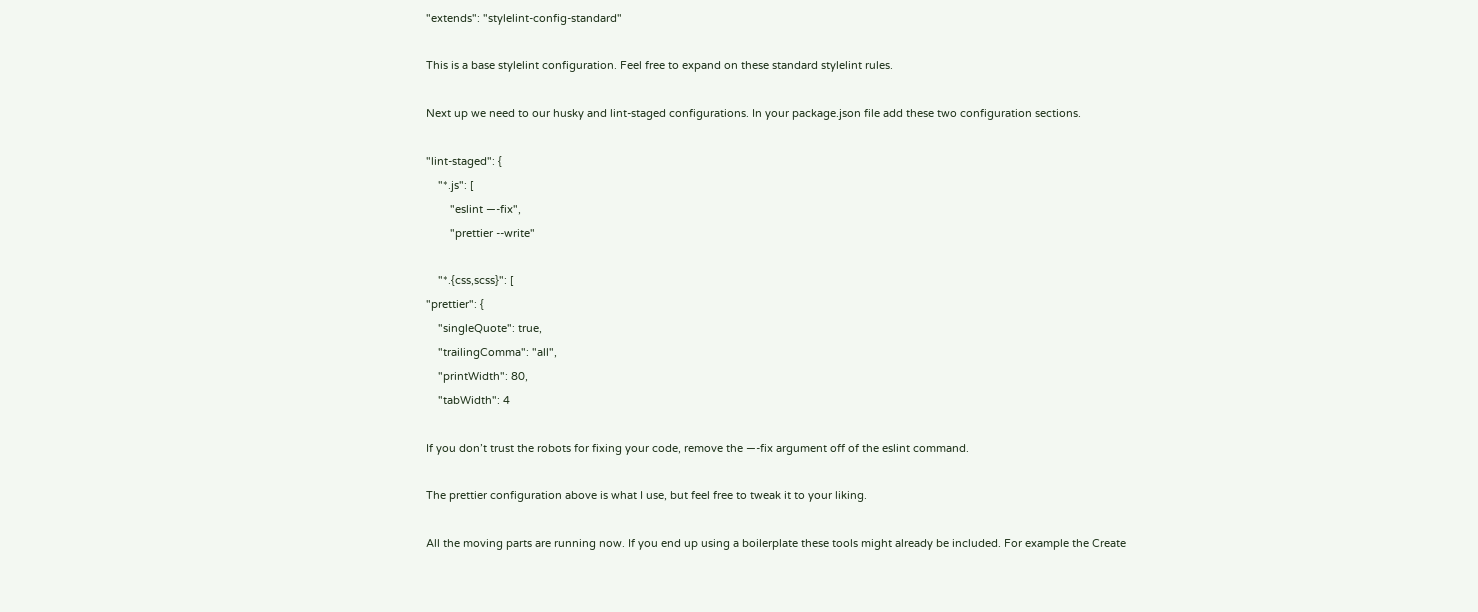"extends": "stylelint-config-standard"

This is a base stylelint configuration. Feel free to expand on these standard stylelint rules.

Next up we need to our husky and lint-staged configurations. In your package.json file add these two configuration sections.

"lint-staged": {
    "*.js": [
        "eslint —-fix",
        "prettier --write"

    "*.{css,scss}": [
"prettier": {
    "singleQuote": true,
    "trailingComma": "all",
    "printWidth": 80,
    "tabWidth": 4

If you don’t trust the robots for fixing your code, remove the —-fix argument off of the eslint command.

The prettier configuration above is what I use, but feel free to tweak it to your liking.

All the moving parts are running now. If you end up using a boilerplate these tools might already be included. For example the Create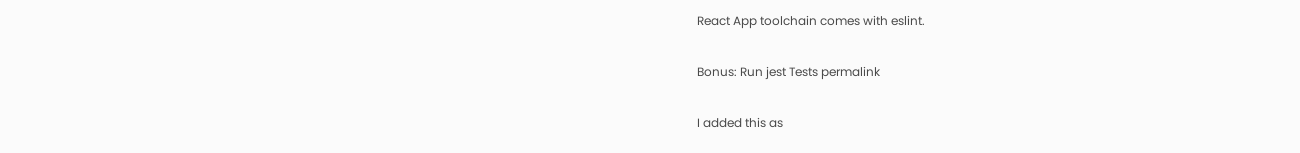React App toolchain comes with eslint.

Bonus: Run jest Tests permalink

I added this as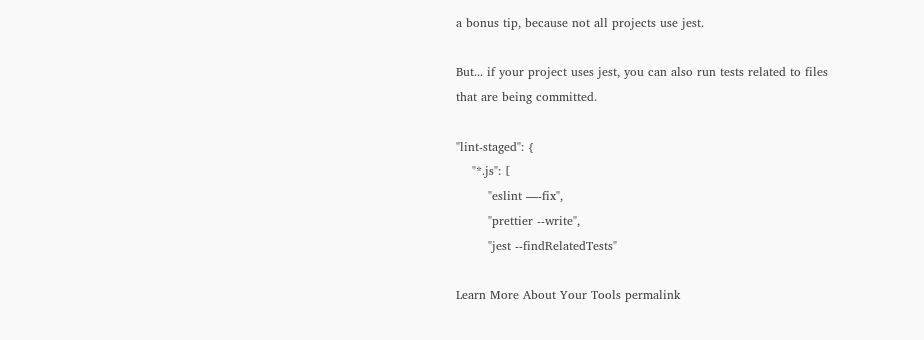a bonus tip, because not all projects use jest.

But... if your project uses jest, you can also run tests related to files that are being committed.

"lint-staged": {
    "*.js": [
        "eslint —-fix",
        "prettier --write",
        "jest --findRelatedTests"

Learn More About Your Tools permalink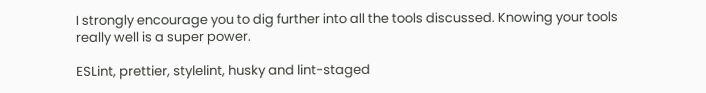I strongly encourage you to dig further into all the tools discussed. Knowing your tools really well is a super power.

ESLint, prettier, stylelint, husky and lint-staged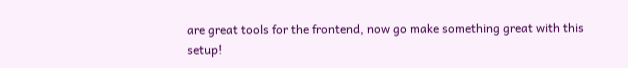are great tools for the frontend, now go make something great with this setup!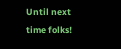Until next time folks!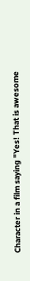Character in a film saying "Yes! That is awesome